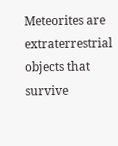Meteorites are extraterrestrial objects that survive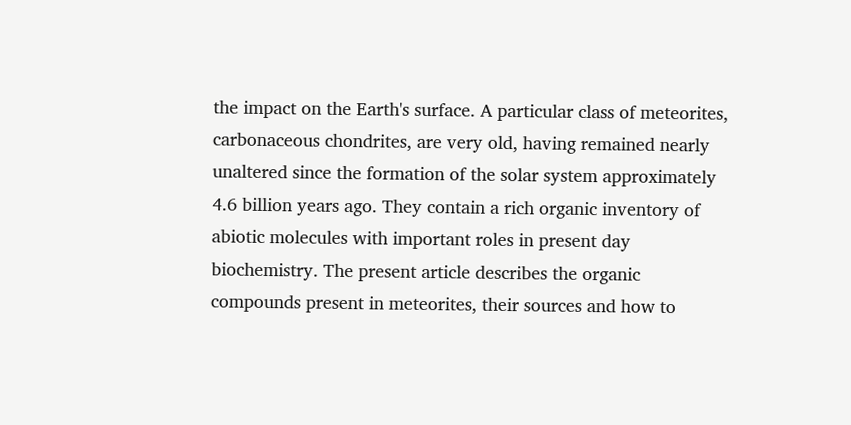the impact on the Earth's surface. A particular class of meteorites, carbonaceous chondrites, are very old, having remained nearly unaltered since the formation of the solar system approximately 4.6 billion years ago. They contain a rich organic inventory of abiotic molecules with important roles in present day biochemistry. The present article describes the organic compounds present in meteorites, their sources and how to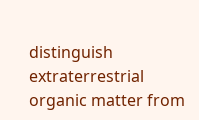distinguish extraterrestrial organic matter from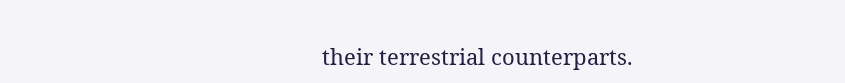their terrestrial counterparts.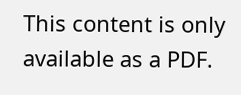This content is only available as a PDF.